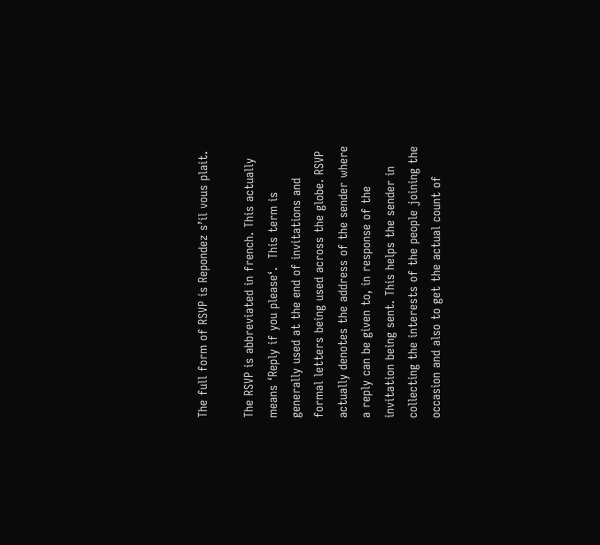The full form of RSVP is Repondez s’il vous plait.

The RSVP is abbreviated in french. This actually means ‘Reply if you please‘.  This term is generally used at the end of invitations and formal letters being used across the globe. RSVP actually denotes the address of the sender where a reply can be given to, in response of the invitation being sent. This helps the sender in collecting the interests of the people joining the occasion and also to get the actual count of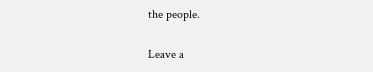the people.

Leave a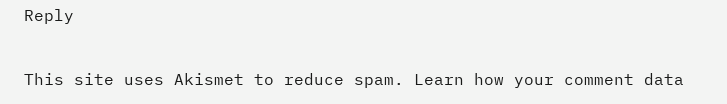Reply

This site uses Akismet to reduce spam. Learn how your comment data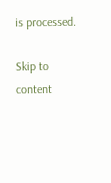is processed.

Skip to content